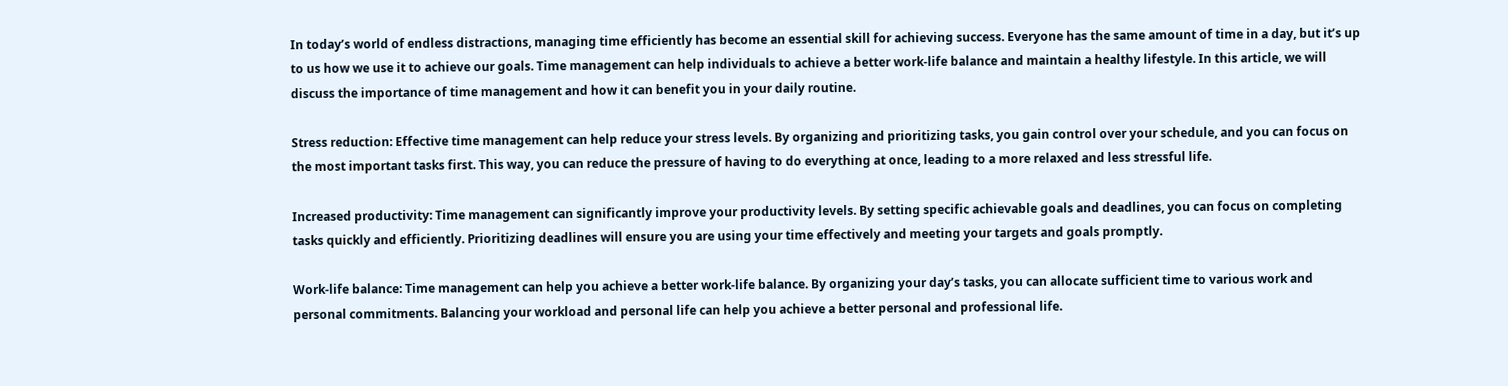In today’s world of endless distractions, managing time efficiently has become an essential skill for achieving success. Everyone has the same amount of time in a day, but it’s up to us how we use it to achieve our goals. Time management can help individuals to achieve a better work-life balance and maintain a healthy lifestyle. In this article, we will discuss the importance of time management and how it can benefit you in your daily routine.

Stress reduction: Effective time management can help reduce your stress levels. By organizing and prioritizing tasks, you gain control over your schedule, and you can focus on the most important tasks first. This way, you can reduce the pressure of having to do everything at once, leading to a more relaxed and less stressful life.

Increased productivity: Time management can significantly improve your productivity levels. By setting specific achievable goals and deadlines, you can focus on completing tasks quickly and efficiently. Prioritizing deadlines will ensure you are using your time effectively and meeting your targets and goals promptly.

Work-life balance: Time management can help you achieve a better work-life balance. By organizing your day’s tasks, you can allocate sufficient time to various work and personal commitments. Balancing your workload and personal life can help you achieve a better personal and professional life.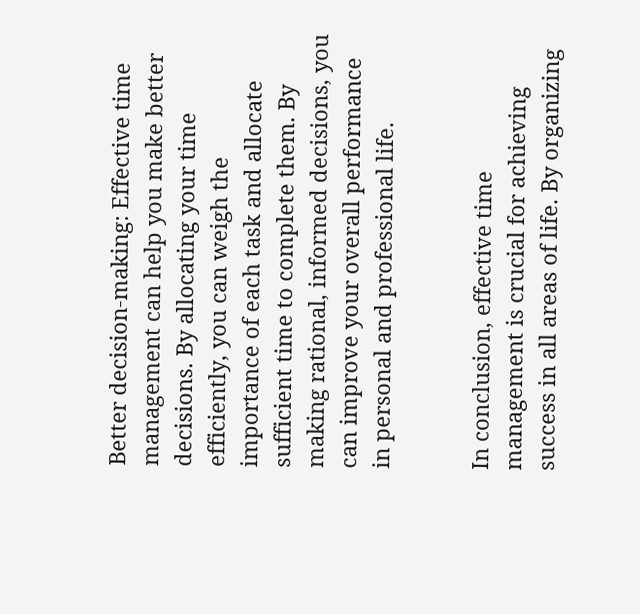Better decision-making: Effective time management can help you make better decisions. By allocating your time efficiently, you can weigh the importance of each task and allocate sufficient time to complete them. By making rational, informed decisions, you can improve your overall performance in personal and professional life.


In conclusion, effective time management is crucial for achieving success in all areas of life. By organizing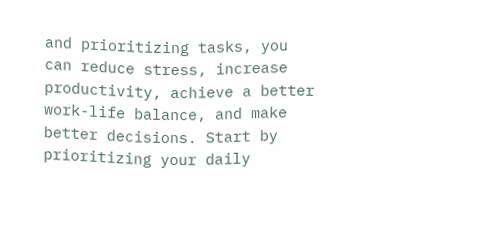and prioritizing tasks, you can reduce stress, increase productivity, achieve a better work-life balance, and make better decisions. Start by prioritizing your daily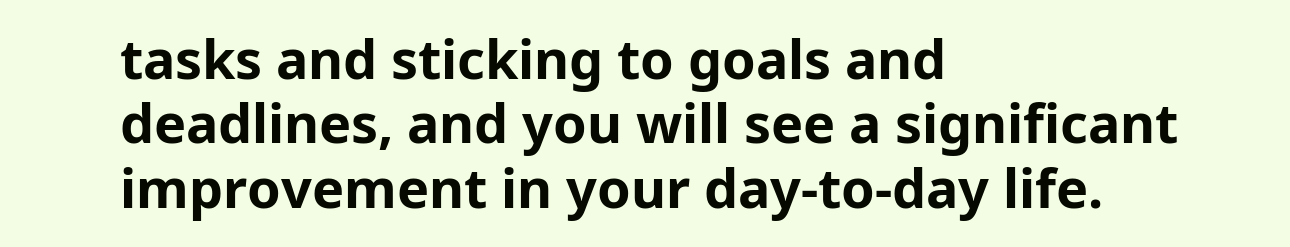tasks and sticking to goals and deadlines, and you will see a significant improvement in your day-to-day life.